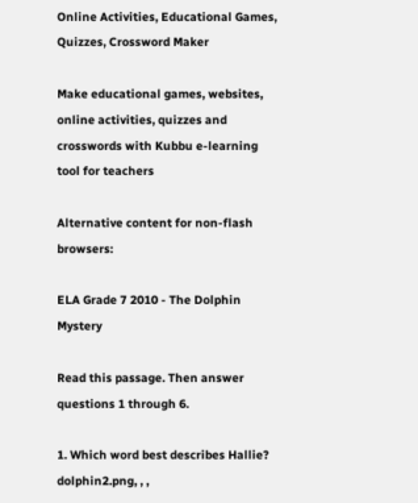Online Activities, Educational Games, Quizzes, Crossword Maker

Make educational games, websites, online activities, quizzes and crosswords with Kubbu e-learning tool for teachers

Alternative content for non-flash browsers:

ELA Grade 7 2010 - The Dolphin Mystery

Read this passage. Then answer questions 1 through 6.

1. Which word best describes Hallie?
dolphin2.png, , ,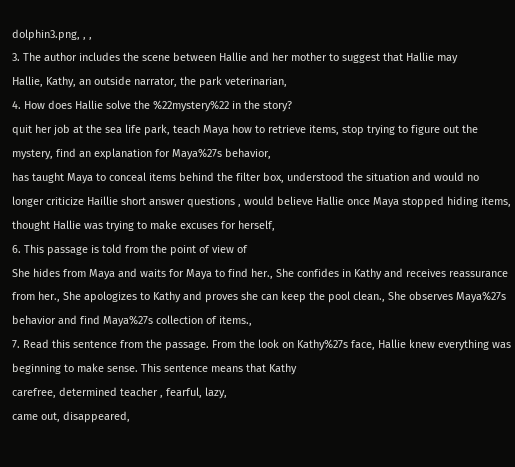dolphin3.png, , ,
3. The author includes the scene between Hallie and her mother to suggest that Hallie may
Hallie, Kathy, an outside narrator, the park veterinarian,
4. How does Hallie solve the %22mystery%22 in the story?
quit her job at the sea life park, teach Maya how to retrieve items, stop trying to figure out the mystery, find an explanation for Maya%27s behavior,
has taught Maya to conceal items behind the filter box, understood the situation and would no longer criticize Haillie short answer questions , would believe Hallie once Maya stopped hiding items, thought Hallie was trying to make excuses for herself,
6. This passage is told from the point of view of
She hides from Maya and waits for Maya to find her., She confides in Kathy and receives reassurance from her., She apologizes to Kathy and proves she can keep the pool clean., She observes Maya%27s behavior and find Maya%27s collection of items.,
7. Read this sentence from the passage. From the look on Kathy%27s face, Hallie knew everything was beginning to make sense. This sentence means that Kathy
carefree, determined teacher , fearful, lazy,
came out, disappeared,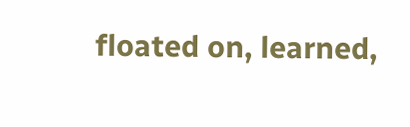floated on, learned,